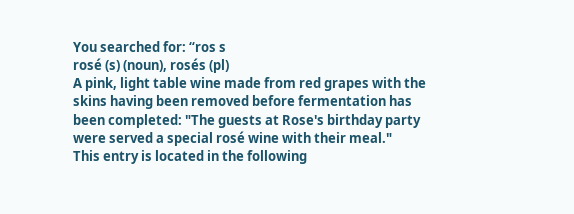You searched for: “ros s
rosé (s) (noun), rosés (pl)
A pink, light table wine made from red grapes with the skins having been removed before fermentation has been completed: "The guests at Rose's birthday party were served a special rosé wine with their meal."
This entry is located in the following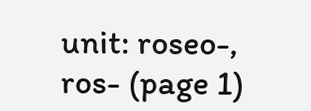unit: roseo-, ros- (page 1)